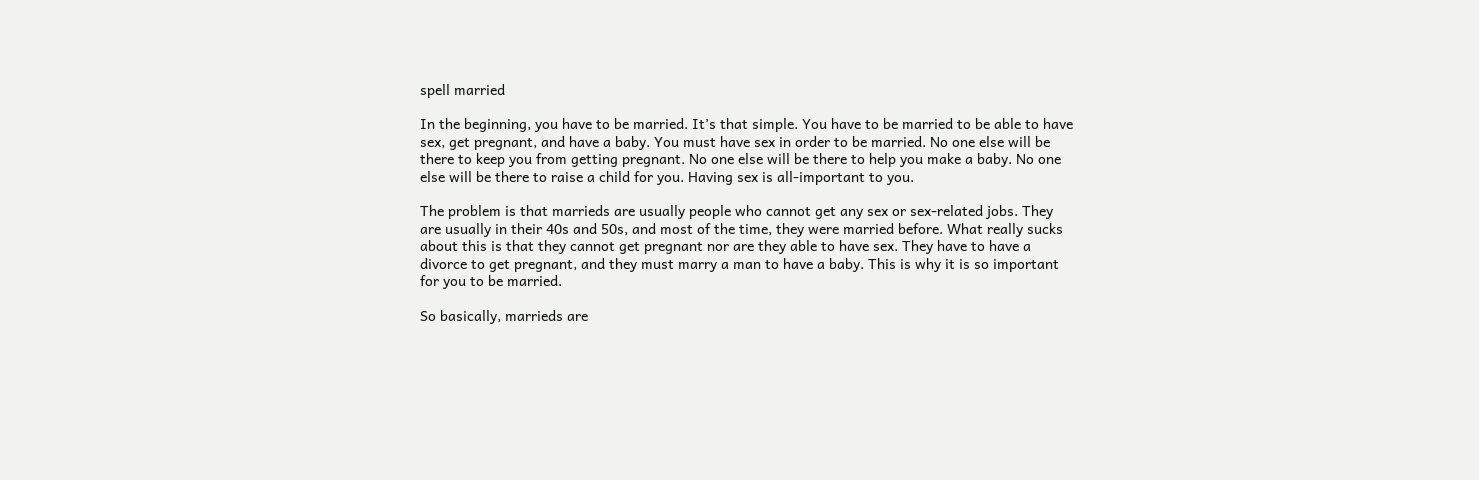spell married

In the beginning, you have to be married. It’s that simple. You have to be married to be able to have sex, get pregnant, and have a baby. You must have sex in order to be married. No one else will be there to keep you from getting pregnant. No one else will be there to help you make a baby. No one else will be there to raise a child for you. Having sex is all-important to you.

The problem is that marrieds are usually people who cannot get any sex or sex-related jobs. They are usually in their 40s and 50s, and most of the time, they were married before. What really sucks about this is that they cannot get pregnant nor are they able to have sex. They have to have a divorce to get pregnant, and they must marry a man to have a baby. This is why it is so important for you to be married.

So basically, marrieds are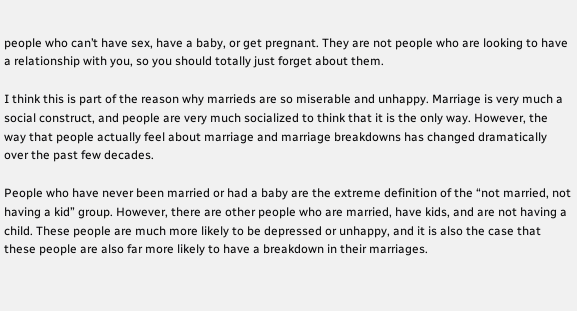people who can’t have sex, have a baby, or get pregnant. They are not people who are looking to have a relationship with you, so you should totally just forget about them.

I think this is part of the reason why marrieds are so miserable and unhappy. Marriage is very much a social construct, and people are very much socialized to think that it is the only way. However, the way that people actually feel about marriage and marriage breakdowns has changed dramatically over the past few decades.

People who have never been married or had a baby are the extreme definition of the “not married, not having a kid” group. However, there are other people who are married, have kids, and are not having a child. These people are much more likely to be depressed or unhappy, and it is also the case that these people are also far more likely to have a breakdown in their marriages.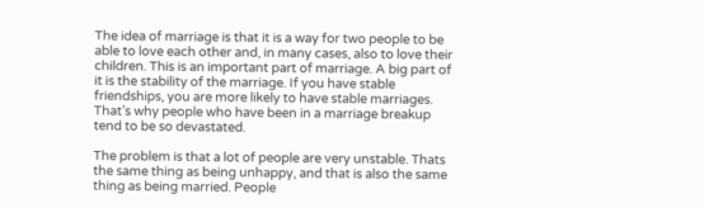The idea of marriage is that it is a way for two people to be able to love each other and, in many cases, also to love their children. This is an important part of marriage. A big part of it is the stability of the marriage. If you have stable friendships, you are more likely to have stable marriages. That’s why people who have been in a marriage breakup tend to be so devastated.

The problem is that a lot of people are very unstable. Thats the same thing as being unhappy, and that is also the same thing as being married. People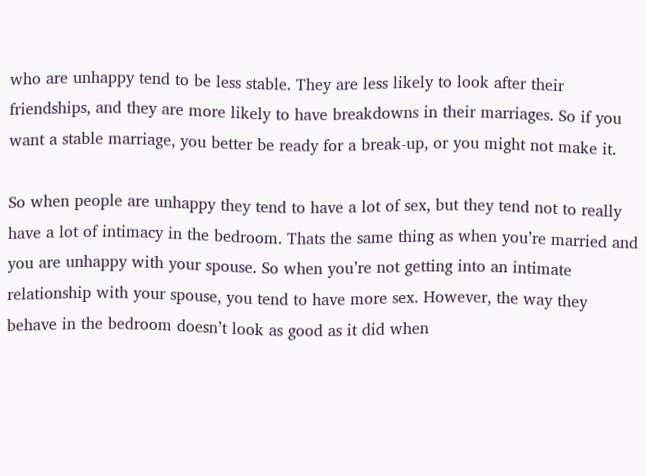who are unhappy tend to be less stable. They are less likely to look after their friendships, and they are more likely to have breakdowns in their marriages. So if you want a stable marriage, you better be ready for a break-up, or you might not make it.

So when people are unhappy they tend to have a lot of sex, but they tend not to really have a lot of intimacy in the bedroom. Thats the same thing as when you’re married and you are unhappy with your spouse. So when you’re not getting into an intimate relationship with your spouse, you tend to have more sex. However, the way they behave in the bedroom doesn’t look as good as it did when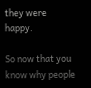they were happy.

So now that you know why people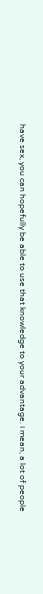have sex, you can hopefully be able to use that knowledge to your advantage. I mean, a lot of people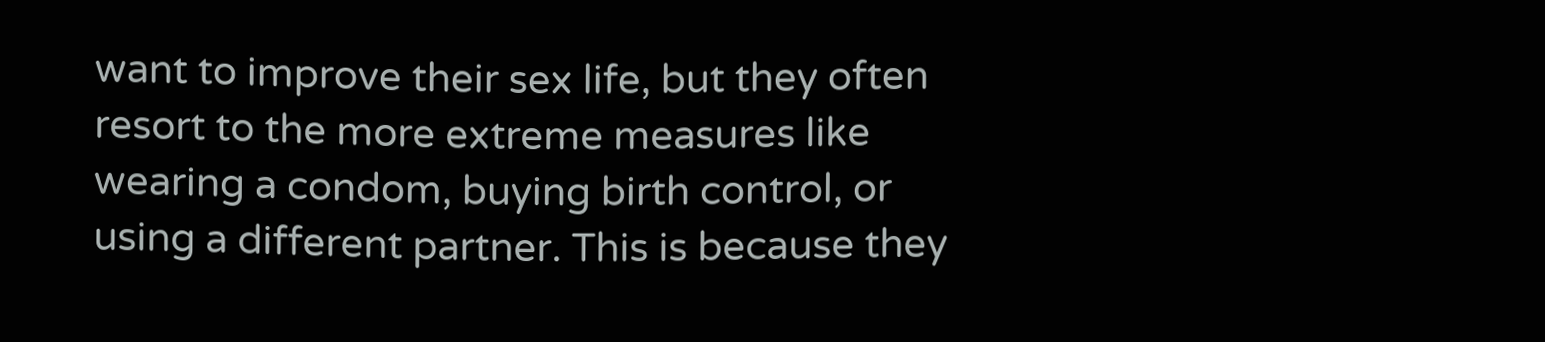want to improve their sex life, but they often resort to the more extreme measures like wearing a condom, buying birth control, or using a different partner. This is because they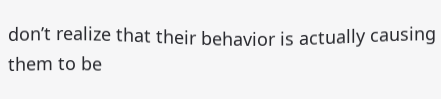don’t realize that their behavior is actually causing them to be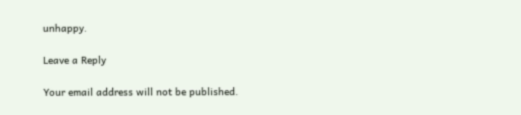unhappy.

Leave a Reply

Your email address will not be published.